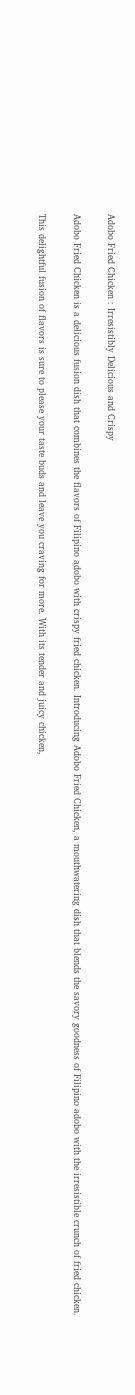Adobo Fried Chicken : Irresistibly Delicious and Crispy

Adobo Fried Chicken is a delicious fusion dish that combines the flavors of Filipino adobo with crispy fried chicken. Introducing Adobo Fried Chicken, a mouthwatering dish that blends the savory goodness of Filipino adobo with the irresistible crunch of fried chicken.

This delightful fusion of flavors is sure to please your taste buds and leave you craving for more. With its tender and juicy chicken,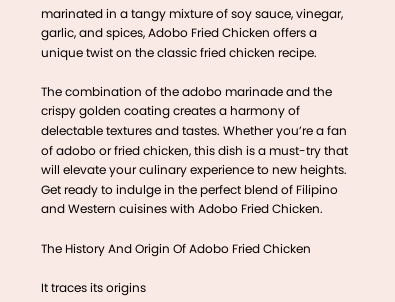marinated in a tangy mixture of soy sauce, vinegar, garlic, and spices, Adobo Fried Chicken offers a unique twist on the classic fried chicken recipe.

The combination of the adobo marinade and the crispy golden coating creates a harmony of delectable textures and tastes. Whether you’re a fan of adobo or fried chicken, this dish is a must-try that will elevate your culinary experience to new heights. Get ready to indulge in the perfect blend of Filipino and Western cuisines with Adobo Fried Chicken.

The History And Origin Of Adobo Fried Chicken

It traces its origins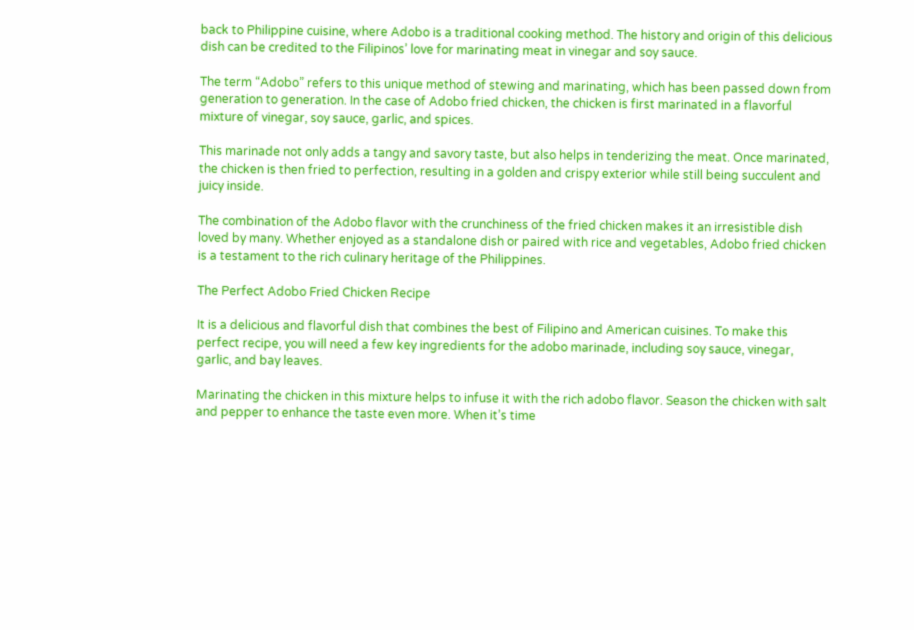back to Philippine cuisine, where Adobo is a traditional cooking method. The history and origin of this delicious dish can be credited to the Filipinos’ love for marinating meat in vinegar and soy sauce.

The term “Adobo” refers to this unique method of stewing and marinating, which has been passed down from generation to generation. In the case of Adobo fried chicken, the chicken is first marinated in a flavorful mixture of vinegar, soy sauce, garlic, and spices.

This marinade not only adds a tangy and savory taste, but also helps in tenderizing the meat. Once marinated, the chicken is then fried to perfection, resulting in a golden and crispy exterior while still being succulent and juicy inside.

The combination of the Adobo flavor with the crunchiness of the fried chicken makes it an irresistible dish loved by many. Whether enjoyed as a standalone dish or paired with rice and vegetables, Adobo fried chicken is a testament to the rich culinary heritage of the Philippines.

The Perfect Adobo Fried Chicken Recipe

It is a delicious and flavorful dish that combines the best of Filipino and American cuisines. To make this perfect recipe, you will need a few key ingredients for the adobo marinade, including soy sauce, vinegar, garlic, and bay leaves.

Marinating the chicken in this mixture helps to infuse it with the rich adobo flavor. Season the chicken with salt and pepper to enhance the taste even more. When it’s time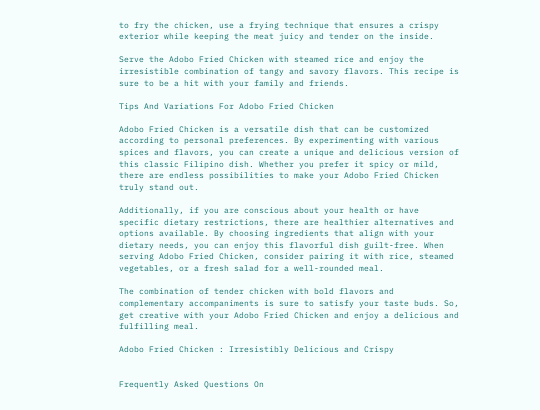to fry the chicken, use a frying technique that ensures a crispy exterior while keeping the meat juicy and tender on the inside.

Serve the Adobo Fried Chicken with steamed rice and enjoy the irresistible combination of tangy and savory flavors. This recipe is sure to be a hit with your family and friends.

Tips And Variations For Adobo Fried Chicken

Adobo Fried Chicken is a versatile dish that can be customized according to personal preferences. By experimenting with various spices and flavors, you can create a unique and delicious version of this classic Filipino dish. Whether you prefer it spicy or mild, there are endless possibilities to make your Adobo Fried Chicken truly stand out.

Additionally, if you are conscious about your health or have specific dietary restrictions, there are healthier alternatives and options available. By choosing ingredients that align with your dietary needs, you can enjoy this flavorful dish guilt-free. When serving Adobo Fried Chicken, consider pairing it with rice, steamed vegetables, or a fresh salad for a well-rounded meal.

The combination of tender chicken with bold flavors and complementary accompaniments is sure to satisfy your taste buds. So, get creative with your Adobo Fried Chicken and enjoy a delicious and fulfilling meal.

Adobo Fried Chicken : Irresistibly Delicious and Crispy


Frequently Asked Questions On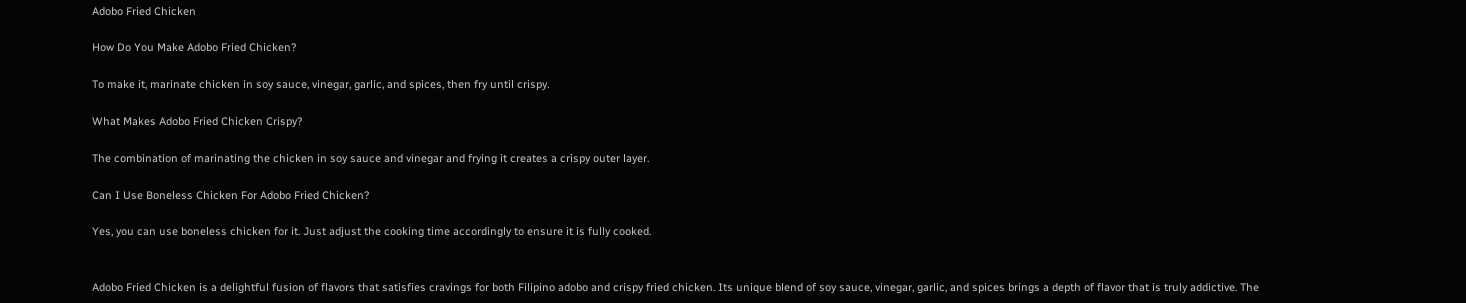Adobo Fried Chicken

How Do You Make Adobo Fried Chicken?

To make it, marinate chicken in soy sauce, vinegar, garlic, and spices, then fry until crispy.

What Makes Adobo Fried Chicken Crispy?

The combination of marinating the chicken in soy sauce and vinegar and frying it creates a crispy outer layer.

Can I Use Boneless Chicken For Adobo Fried Chicken?

Yes, you can use boneless chicken for it. Just adjust the cooking time accordingly to ensure it is fully cooked.


Adobo Fried Chicken is a delightful fusion of flavors that satisfies cravings for both Filipino adobo and crispy fried chicken. Its unique blend of soy sauce, vinegar, garlic, and spices brings a depth of flavor that is truly addictive. The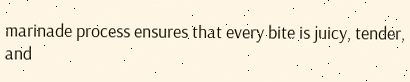marinade process ensures that every bite is juicy, tender, and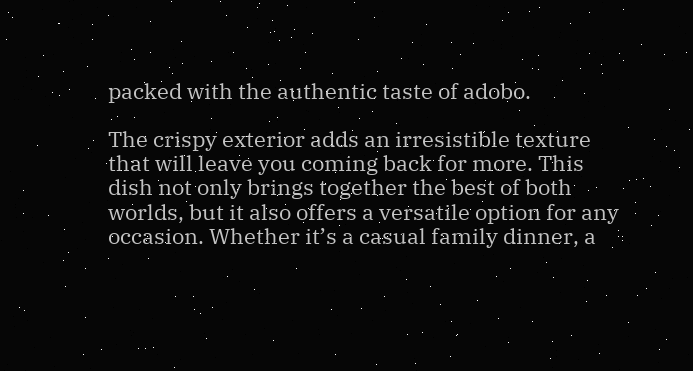packed with the authentic taste of adobo.

The crispy exterior adds an irresistible texture that will leave you coming back for more. This dish not only brings together the best of both worlds, but it also offers a versatile option for any occasion. Whether it’s a casual family dinner, a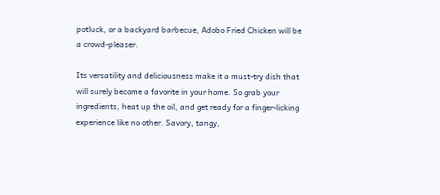potluck, or a backyard barbecue, Adobo Fried Chicken will be a crowd-pleaser.

Its versatility and deliciousness make it a must-try dish that will surely become a favorite in your home. So grab your ingredients, heat up the oil, and get ready for a finger-licking experience like no other. Savory, tangy,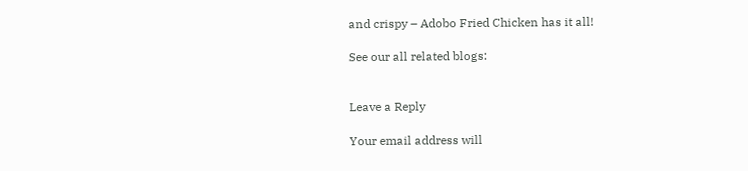and crispy – Adobo Fried Chicken has it all!

See our all related blogs:


Leave a Reply

Your email address will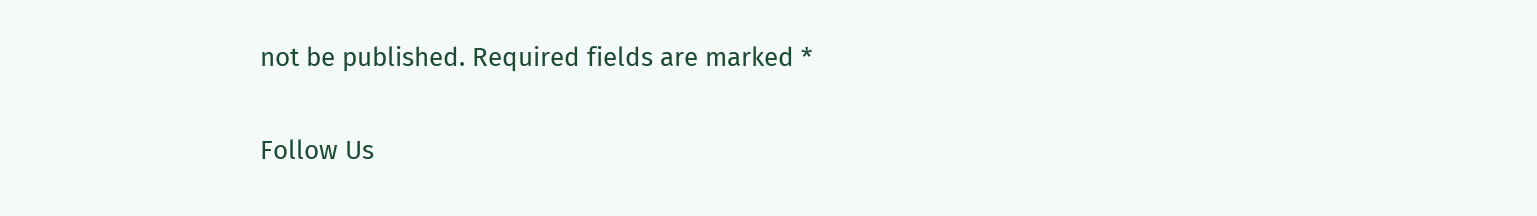not be published. Required fields are marked *

Follow Us